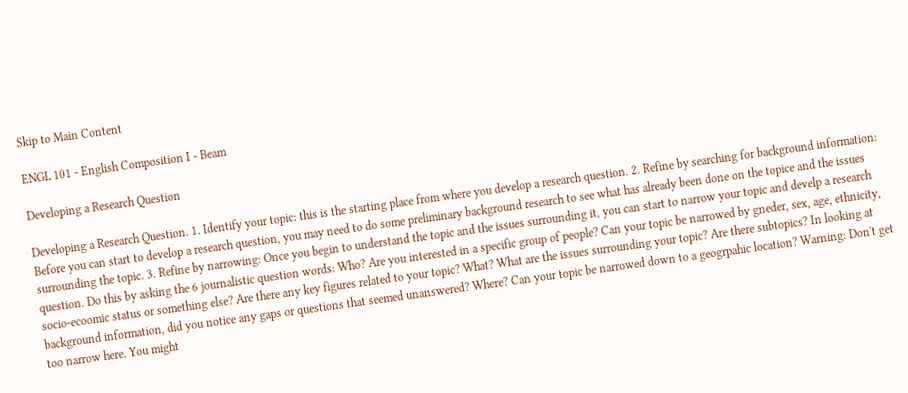Skip to Main Content

ENGL 101 - English Composition I - Beam

Developing a Research Question

Developing a Research Question. 1. Identify your topic: this is the starting place from where you develop a research question. 2. Refine by searching for background information: Before you can start to develop a research question, you may need to do some preliminary background research to see what has already been done on the topice and the issues surrounding the topic. 3. Refine by narrowing: Once you begin to understand the topic and the issues surrounding it, you can start to narrow your topic and develp a research question. Do this by asking the 6 journalistic question words: Who? Are you interested in a specific group of people? Can your topic be narrowed by gneder, sex, age, ethnicity, socio-ecoomic status or something else? Are there any key figures related to your topic? What? What are the issues surrounding your topic? Are there subtopics? In looking at background information, did you notice any gaps or questions that seemed unanswered? Where? Can your topic be narrowed down to a geogrpahic location? Warning: Don't get too narrow here. You might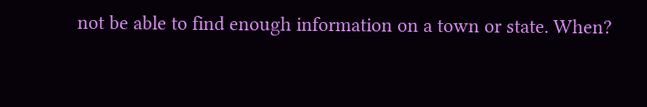not be able to find enough information on a town or state. When?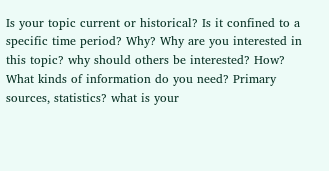Is your topic current or historical? Is it confined to a specific time period? Why? Why are you interested in this topic? why should others be interested? How? What kinds of information do you need? Primary sources, statistics? what is your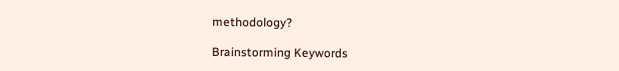methodology?

Brainstorming Keywords